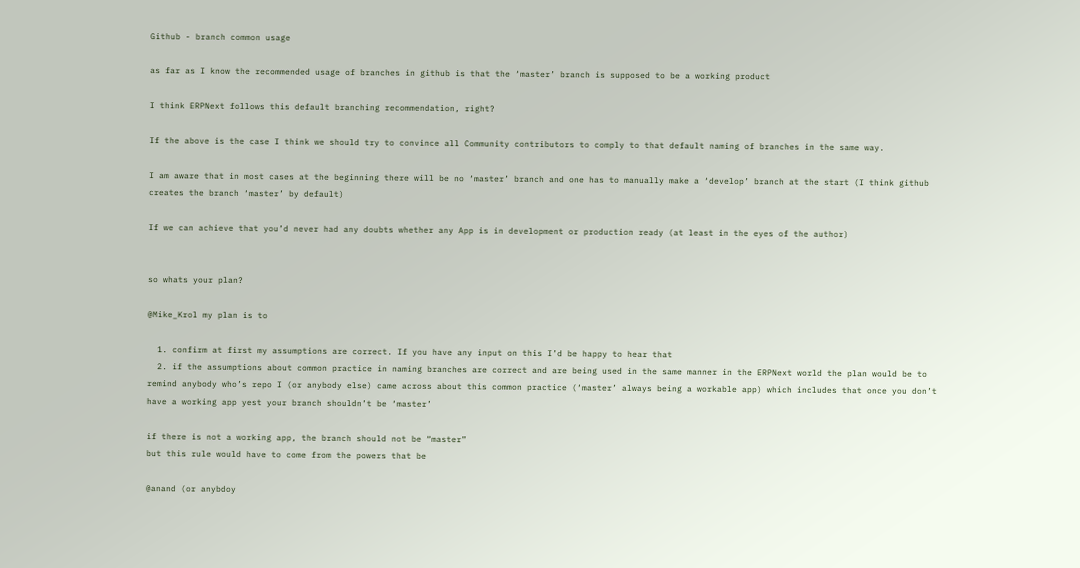Github - branch common usage

as far as I know the recommended usage of branches in github is that the ‘master’ branch is supposed to be a working product

I think ERPNext follows this default branching recommendation, right?

If the above is the case I think we should try to convince all Community contributors to comply to that default naming of branches in the same way.

I am aware that in most cases at the beginning there will be no ‘master’ branch and one has to manually make a ‘develop’ branch at the start (I think github creates the branch ‘master’ by default)

If we can achieve that you’d never had any doubts whether any App is in development or production ready (at least in the eyes of the author)


so whats your plan?

@Mike_Krol my plan is to

  1. confirm at first my assumptions are correct. If you have any input on this I’d be happy to hear that
  2. if the assumptions about common practice in naming branches are correct and are being used in the same manner in the ERPNext world the plan would be to remind anybody who’s repo I (or anybody else) came across about this common practice (‘master’ always being a workable app) which includes that once you don’t have a working app yest your branch shouldn’t be ‘master’

if there is not a working app, the branch should not be “master”
but this rule would have to come from the powers that be

@anand (or anybdoy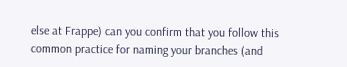else at Frappe) can you confirm that you follow this common practice for naming your branches (and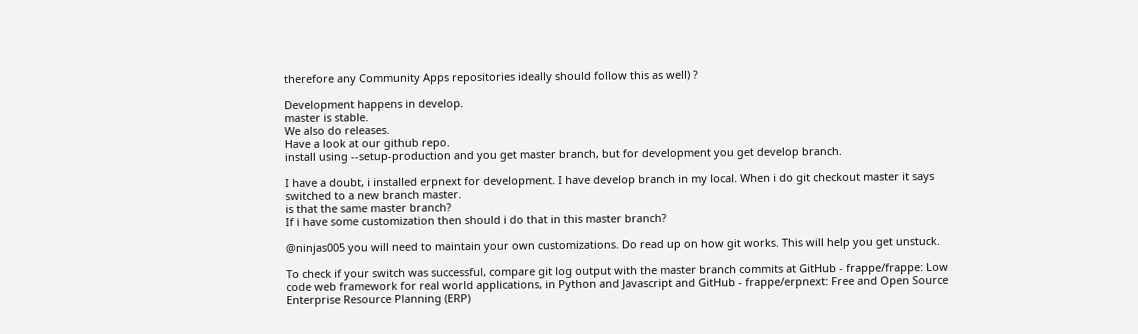therefore any Community Apps repositories ideally should follow this as well) ?

Development happens in develop.
master is stable.
We also do releases.
Have a look at our github repo.
install using --setup-production and you get master branch, but for development you get develop branch.

I have a doubt, i installed erpnext for development. I have develop branch in my local. When i do git checkout master it says switched to a new branch master.
is that the same master branch?
If i have some customization then should i do that in this master branch?

@ninjas005 you will need to maintain your own customizations. Do read up on how git works. This will help you get unstuck.

To check if your switch was successful, compare git log output with the master branch commits at GitHub - frappe/frappe: Low code web framework for real world applications, in Python and Javascript and GitHub - frappe/erpnext: Free and Open Source Enterprise Resource Planning (ERP)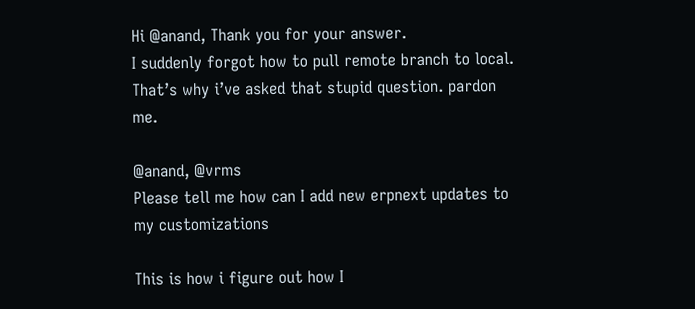Hi @anand, Thank you for your answer.
I suddenly forgot how to pull remote branch to local. That’s why i’ve asked that stupid question. pardon me.

@anand, @vrms
Please tell me how can I add new erpnext updates to my customizations

This is how i figure out how I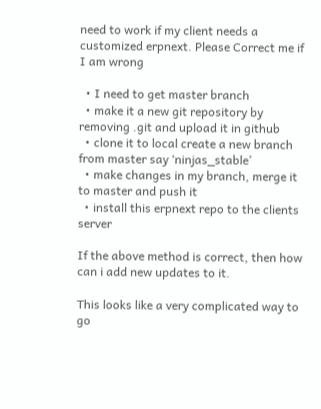need to work if my client needs a customized erpnext. Please Correct me if I am wrong

  • I need to get master branch
  • make it a new git repository by removing .git and upload it in github
  • clone it to local create a new branch from master say ‘ninjas_stable’
  • make changes in my branch, merge it to master and push it
  • install this erpnext repo to the clients server

If the above method is correct, then how can i add new updates to it.

This looks like a very complicated way to go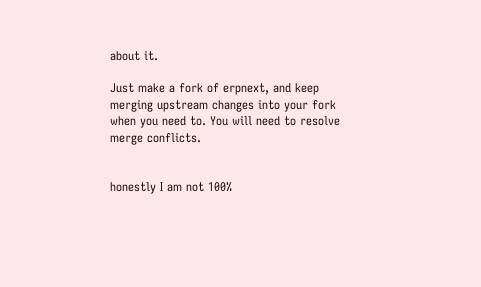about it.

Just make a fork of erpnext, and keep merging upstream changes into your fork when you need to. You will need to resolve merge conflicts.


honestly I am not 100%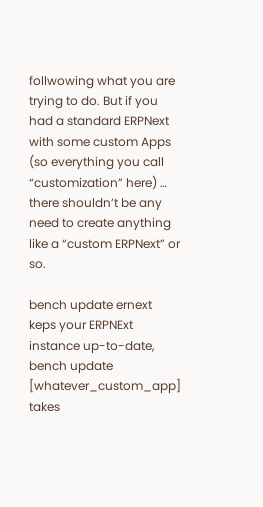follwowing what you are trying to do. But if you had a standard ERPNext with some custom Apps (so everything you call “customization” here) … there shouldn’t be any need to create anything like a “custom ERPNext” or so.

bench update ernext keps your ERPNExt instance up-to-date, bench update [whatever_custom_app] takes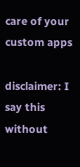care of your custom apps

disclaimer: I say this without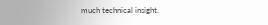much technical insight.